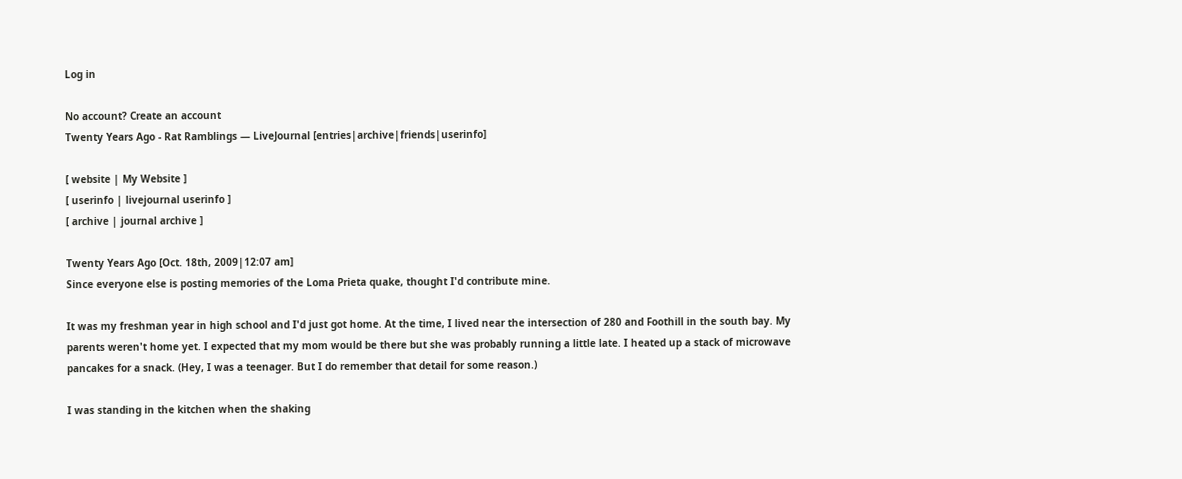Log in

No account? Create an account
Twenty Years Ago - Rat Ramblings — LiveJournal [entries|archive|friends|userinfo]

[ website | My Website ]
[ userinfo | livejournal userinfo ]
[ archive | journal archive ]

Twenty Years Ago [Oct. 18th, 2009|12:07 am]
Since everyone else is posting memories of the Loma Prieta quake, thought I'd contribute mine.

It was my freshman year in high school and I'd just got home. At the time, I lived near the intersection of 280 and Foothill in the south bay. My parents weren't home yet. I expected that my mom would be there but she was probably running a little late. I heated up a stack of microwave pancakes for a snack. (Hey, I was a teenager. But I do remember that detail for some reason.)

I was standing in the kitchen when the shaking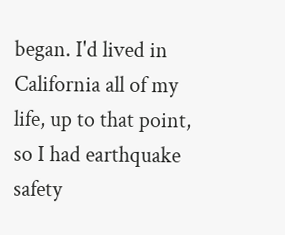began. I'd lived in California all of my life, up to that point, so I had earthquake safety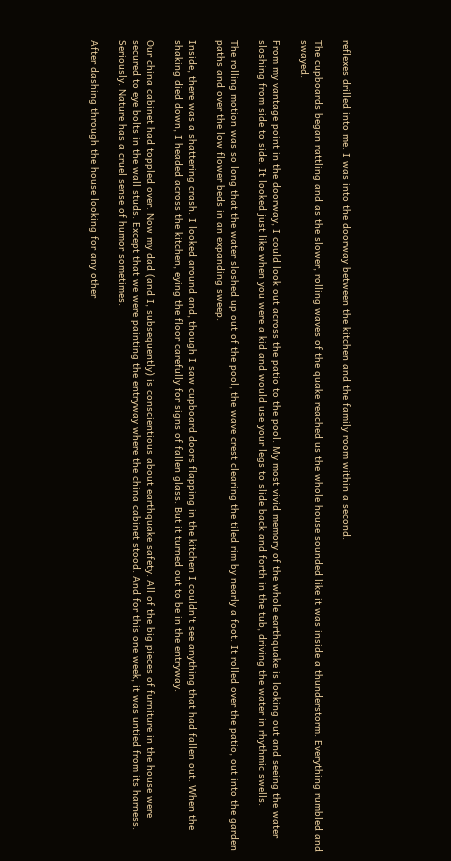reflexes drilled into me. I was into the doorway between the kitchen and the family room within a second.

The cupboards began rattling and as the slower, rolling waves of the quake reached us the whole house sounded like it was inside a thunderstorm. Everything rumbled and swayed.

From my vantage point in the doorway, I could look out across the patio to the pool. My most vivid memory of the whole earthquake is looking out and seeing the water sloshing from side to side. It looked just like when you were a kid and would use your legs to slide back and forth in the tub, driving the water in rhythmic swells.

The rolling motion was so long that the water sloshed up out of the pool, the wave crest clearing the tiled rim by nearly a foot. It rolled over the patio, out into the garden paths and over the low flower beds in an expanding sweep.

Inside, there was a shattering crash. I looked around and, though I saw cupboard doors flapping in the kitchen I couldn't see anything that had fallen out. When the shaking died down, I headed across the kitchen, eying the floor carefully for signs of fallen glass. But it turned out to be in the entryway.

Our china cabinet had toppled over. Now my dad (and I, subsequently) is conscientious about earthquake safety. All of the big pieces of furniture in the house were secured to eye bolts in the wall studs. Except that we were painting the entryway where the china cabinet stood. And for this one week, it was untied from its harness. Seriously. Nature has a cruel sense of humor sometimes.

After dashing through the house looking for any other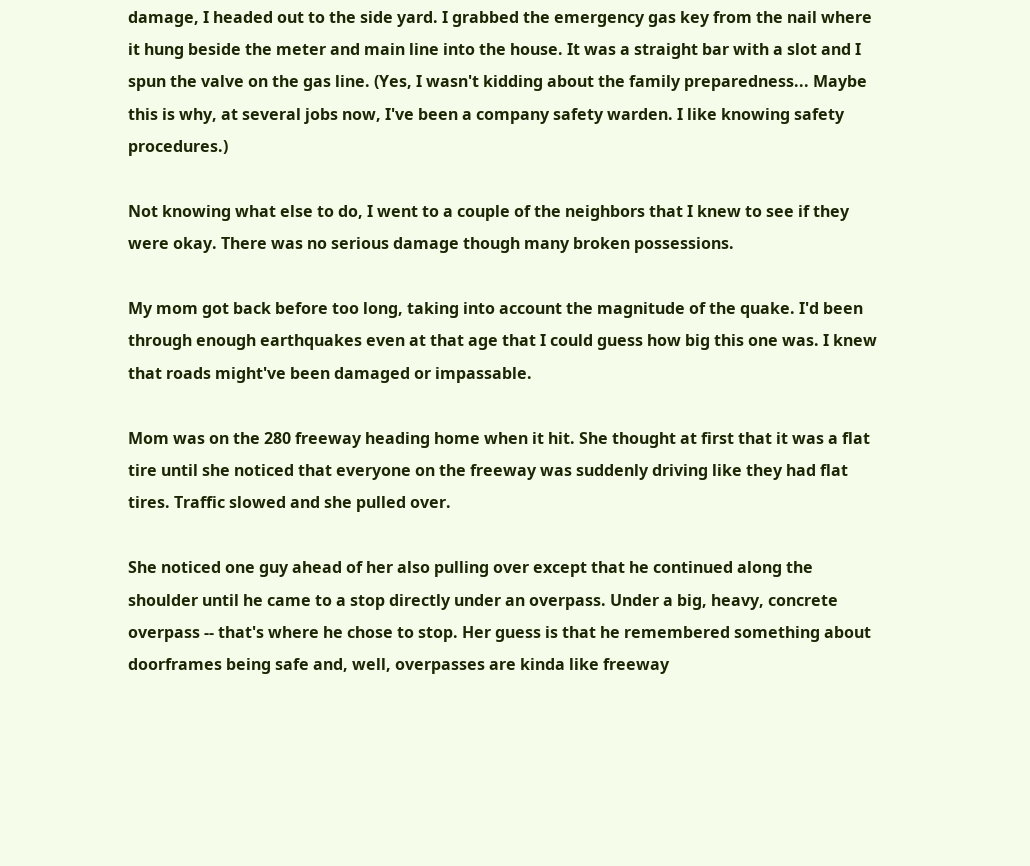damage, I headed out to the side yard. I grabbed the emergency gas key from the nail where it hung beside the meter and main line into the house. It was a straight bar with a slot and I spun the valve on the gas line. (Yes, I wasn't kidding about the family preparedness... Maybe this is why, at several jobs now, I've been a company safety warden. I like knowing safety procedures.)

Not knowing what else to do, I went to a couple of the neighbors that I knew to see if they were okay. There was no serious damage though many broken possessions.

My mom got back before too long, taking into account the magnitude of the quake. I'd been through enough earthquakes even at that age that I could guess how big this one was. I knew that roads might've been damaged or impassable.

Mom was on the 280 freeway heading home when it hit. She thought at first that it was a flat tire until she noticed that everyone on the freeway was suddenly driving like they had flat tires. Traffic slowed and she pulled over.

She noticed one guy ahead of her also pulling over except that he continued along the shoulder until he came to a stop directly under an overpass. Under a big, heavy, concrete overpass -- that's where he chose to stop. Her guess is that he remembered something about doorframes being safe and, well, overpasses are kinda like freeway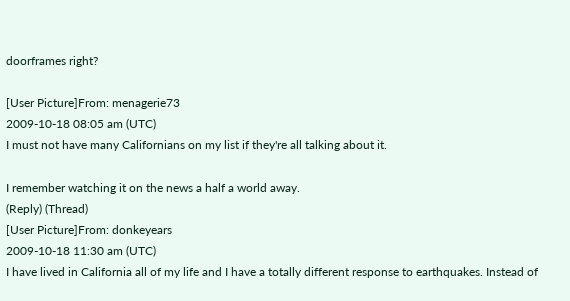doorframes right?

[User Picture]From: menagerie73
2009-10-18 08:05 am (UTC)
I must not have many Californians on my list if they're all talking about it.

I remember watching it on the news a half a world away.
(Reply) (Thread)
[User Picture]From: donkeyears
2009-10-18 11:30 am (UTC)
I have lived in California all of my life and I have a totally different response to earthquakes. Instead of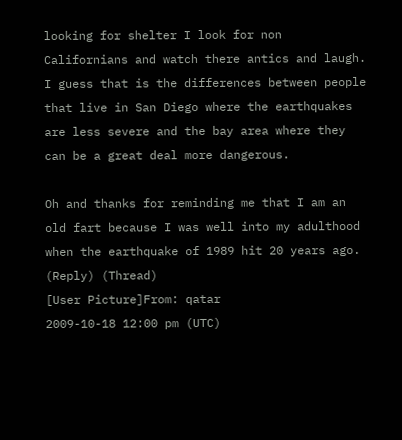looking for shelter I look for non Californians and watch there antics and laugh. I guess that is the differences between people that live in San Diego where the earthquakes are less severe and the bay area where they can be a great deal more dangerous.

Oh and thanks for reminding me that I am an old fart because I was well into my adulthood when the earthquake of 1989 hit 20 years ago.
(Reply) (Thread)
[User Picture]From: qatar
2009-10-18 12:00 pm (UTC)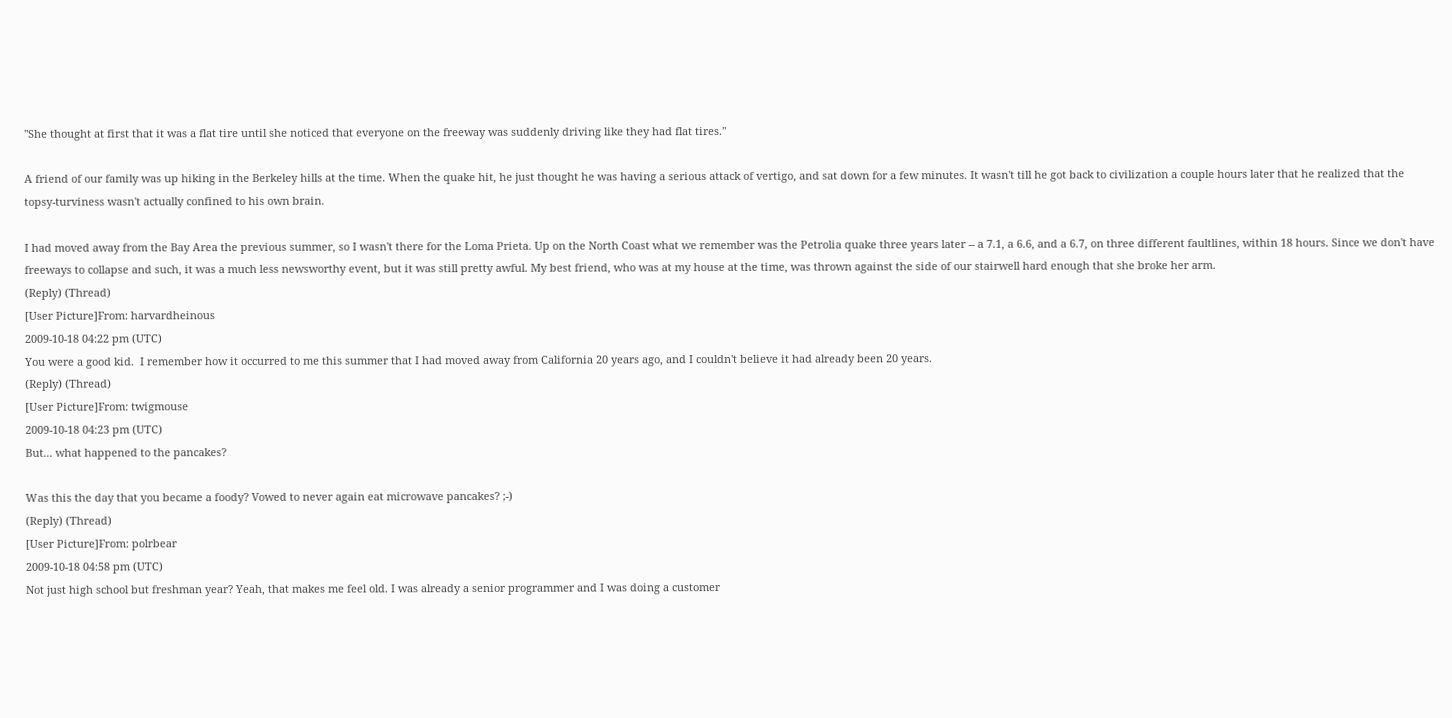"She thought at first that it was a flat tire until she noticed that everyone on the freeway was suddenly driving like they had flat tires."

A friend of our family was up hiking in the Berkeley hills at the time. When the quake hit, he just thought he was having a serious attack of vertigo, and sat down for a few minutes. It wasn't till he got back to civilization a couple hours later that he realized that the topsy-turviness wasn't actually confined to his own brain.

I had moved away from the Bay Area the previous summer, so I wasn't there for the Loma Prieta. Up on the North Coast what we remember was the Petrolia quake three years later -- a 7.1, a 6.6, and a 6.7, on three different faultlines, within 18 hours. Since we don't have freeways to collapse and such, it was a much less newsworthy event, but it was still pretty awful. My best friend, who was at my house at the time, was thrown against the side of our stairwell hard enough that she broke her arm.
(Reply) (Thread)
[User Picture]From: harvardheinous
2009-10-18 04:22 pm (UTC)
You were a good kid.  I remember how it occurred to me this summer that I had moved away from California 20 years ago, and I couldn't believe it had already been 20 years.
(Reply) (Thread)
[User Picture]From: twigmouse
2009-10-18 04:23 pm (UTC)
But... what happened to the pancakes?

Was this the day that you became a foody? Vowed to never again eat microwave pancakes? ;-)
(Reply) (Thread)
[User Picture]From: polrbear
2009-10-18 04:58 pm (UTC)
Not just high school but freshman year? Yeah, that makes me feel old. I was already a senior programmer and I was doing a customer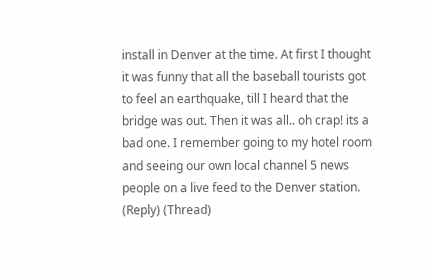install in Denver at the time. At first I thought it was funny that all the baseball tourists got to feel an earthquake, till I heard that the bridge was out. Then it was all.. oh crap! its a bad one. I remember going to my hotel room and seeing our own local channel 5 news people on a live feed to the Denver station.
(Reply) (Thread)